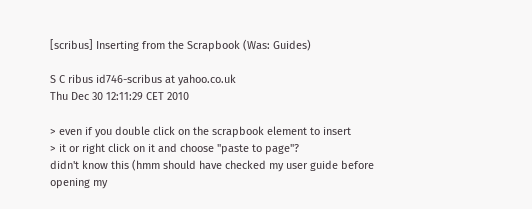[scribus] Inserting from the Scrapbook (Was: Guides)

S C ribus id746-scribus at yahoo.co.uk
Thu Dec 30 12:11:29 CET 2010

> even if you double click on the scrapbook element to insert
> it or right click on it and choose "paste to page"?
didn't know this (hmm should have checked my user guide before opening my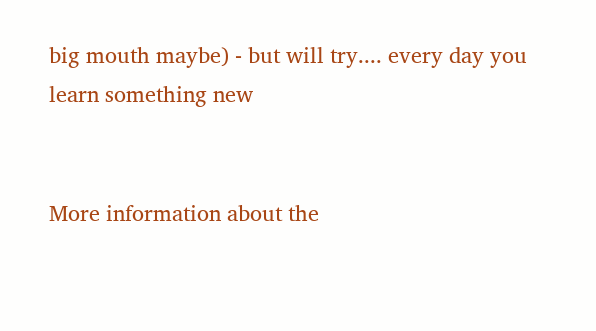big mouth maybe) - but will try.... every day you learn something new


More information about the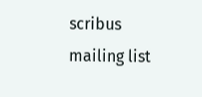scribus mailing list